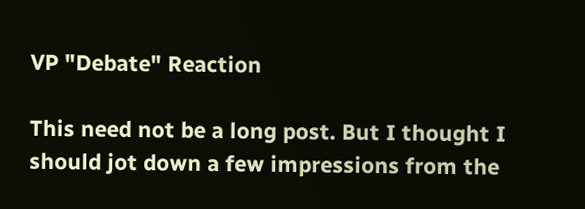VP "Debate" Reaction

This need not be a long post. But I thought I should jot down a few impressions from the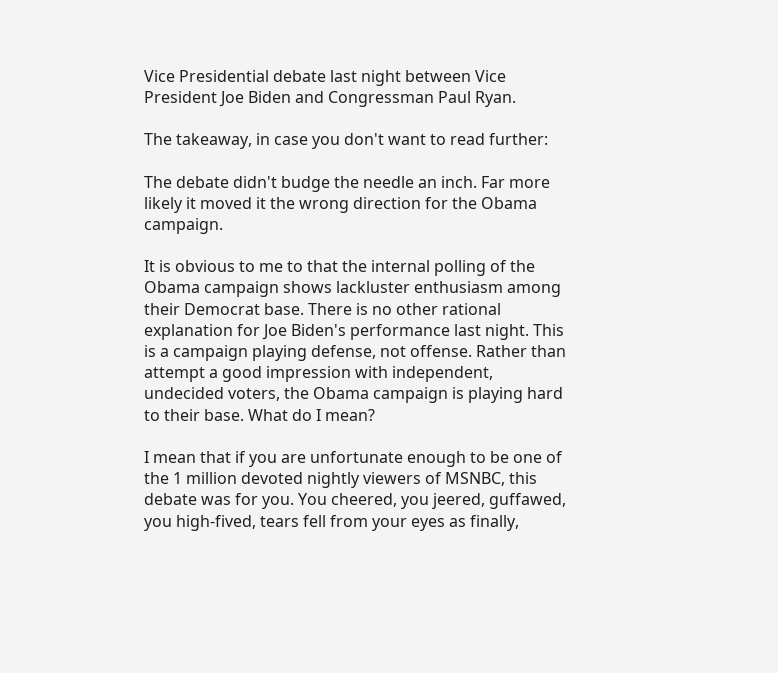Vice Presidential debate last night between Vice President Joe Biden and Congressman Paul Ryan.

The takeaway, in case you don't want to read further:

The debate didn't budge the needle an inch. Far more likely it moved it the wrong direction for the Obama campaign.

It is obvious to me to that the internal polling of the Obama campaign shows lackluster enthusiasm among their Democrat base. There is no other rational explanation for Joe Biden's performance last night. This is a campaign playing defense, not offense. Rather than attempt a good impression with independent, undecided voters, the Obama campaign is playing hard to their base. What do I mean?

I mean that if you are unfortunate enough to be one of the 1 million devoted nightly viewers of MSNBC, this debate was for you. You cheered, you jeered, guffawed, you high-fived, tears fell from your eyes as finally,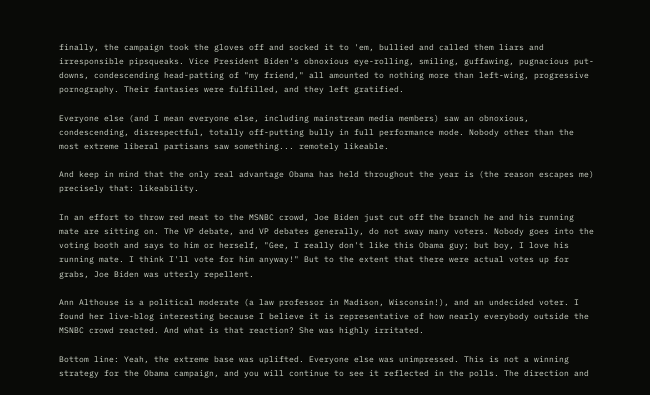finally, the campaign took the gloves off and socked it to 'em, bullied and called them liars and irresponsible pipsqueaks. Vice President Biden's obnoxious eye-rolling, smiling, guffawing, pugnacious put-downs, condescending head-patting of "my friend," all amounted to nothing more than left-wing, progressive pornography. Their fantasies were fulfilled, and they left gratified.

Everyone else (and I mean everyone else, including mainstream media members) saw an obnoxious, condescending, disrespectful, totally off-putting bully in full performance mode. Nobody other than the most extreme liberal partisans saw something... remotely likeable.

And keep in mind that the only real advantage Obama has held throughout the year is (the reason escapes me) precisely that: likeability.

In an effort to throw red meat to the MSNBC crowd, Joe Biden just cut off the branch he and his running mate are sitting on. The VP debate, and VP debates generally, do not sway many voters. Nobody goes into the voting booth and says to him or herself, "Gee, I really don't like this Obama guy; but boy, I love his running mate. I think I'll vote for him anyway!" But to the extent that there were actual votes up for grabs, Joe Biden was utterly repellent.

Ann Althouse is a political moderate (a law professor in Madison, Wisconsin!), and an undecided voter. I found her live-blog interesting because I believe it is representative of how nearly everybody outside the MSNBC crowd reacted. And what is that reaction? She was highly irritated.

Bottom line: Yeah, the extreme base was uplifted. Everyone else was unimpressed. This is not a winning strategy for the Obama campaign, and you will continue to see it reflected in the polls. The direction and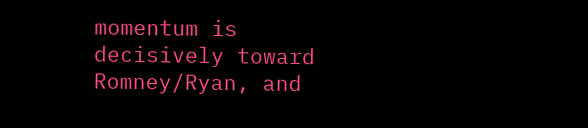momentum is decisively toward Romney/Ryan, and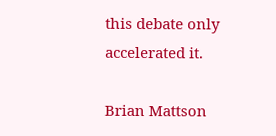this debate only accelerated it.

Brian Mattson